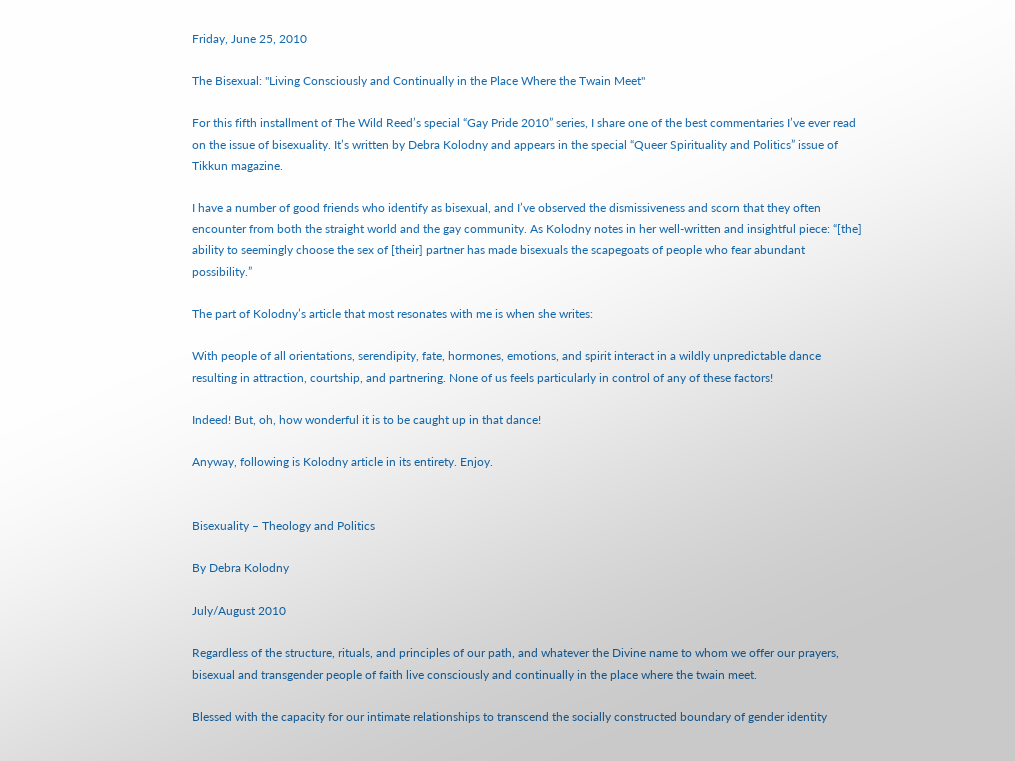Friday, June 25, 2010

The Bisexual: "Living Consciously and Continually in the Place Where the Twain Meet"

For this fifth installment of The Wild Reed’s special “Gay Pride 2010” series, I share one of the best commentaries I’ve ever read on the issue of bisexuality. It’s written by Debra Kolodny and appears in the special “Queer Spirituality and Politics” issue of Tikkun magazine.

I have a number of good friends who identify as bisexual, and I’ve observed the dismissiveness and scorn that they often encounter from both the straight world and the gay community. As Kolodny notes in her well-written and insightful piece: “[the] ability to seemingly choose the sex of [their] partner has made bisexuals the scapegoats of people who fear abundant possibility.”

The part of Kolodny’s article that most resonates with me is when she writes:

With people of all orientations, serendipity, fate, hormones, emotions, and spirit interact in a wildly unpredictable dance resulting in attraction, courtship, and partnering. None of us feels particularly in control of any of these factors!

Indeed! But, oh, how wonderful it is to be caught up in that dance!

Anyway, following is Kolodny article in its entirety. Enjoy.


Bisexuality – Theology and Politics

By Debra Kolodny

July/August 2010

Regardless of the structure, rituals, and principles of our path, and whatever the Divine name to whom we offer our prayers, bisexual and transgender people of faith live consciously and continually in the place where the twain meet.

Blessed with the capacity for our intimate relationships to transcend the socially constructed boundary of gender identity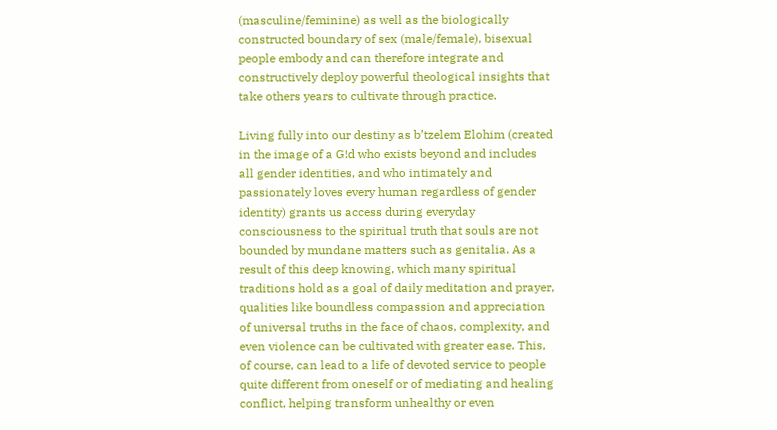(masculine/feminine) as well as the biologically constructed boundary of sex (male/female), bisexual people embody and can therefore integrate and constructively deploy powerful theological insights that take others years to cultivate through practice.

Living fully into our destiny as b’tzelem Elohim (created in the image of a G!d who exists beyond and includes all gender identities, and who intimately and passionately loves every human regardless of gender identity) grants us access during everyday consciousness to the spiritual truth that souls are not bounded by mundane matters such as genitalia. As a result of this deep knowing, which many spiritual traditions hold as a goal of daily meditation and prayer, qualities like boundless compassion and appreciation of universal truths in the face of chaos, complexity, and even violence can be cultivated with greater ease. This, of course, can lead to a life of devoted service to people quite different from oneself or of mediating and healing conflict, helping transform unhealthy or even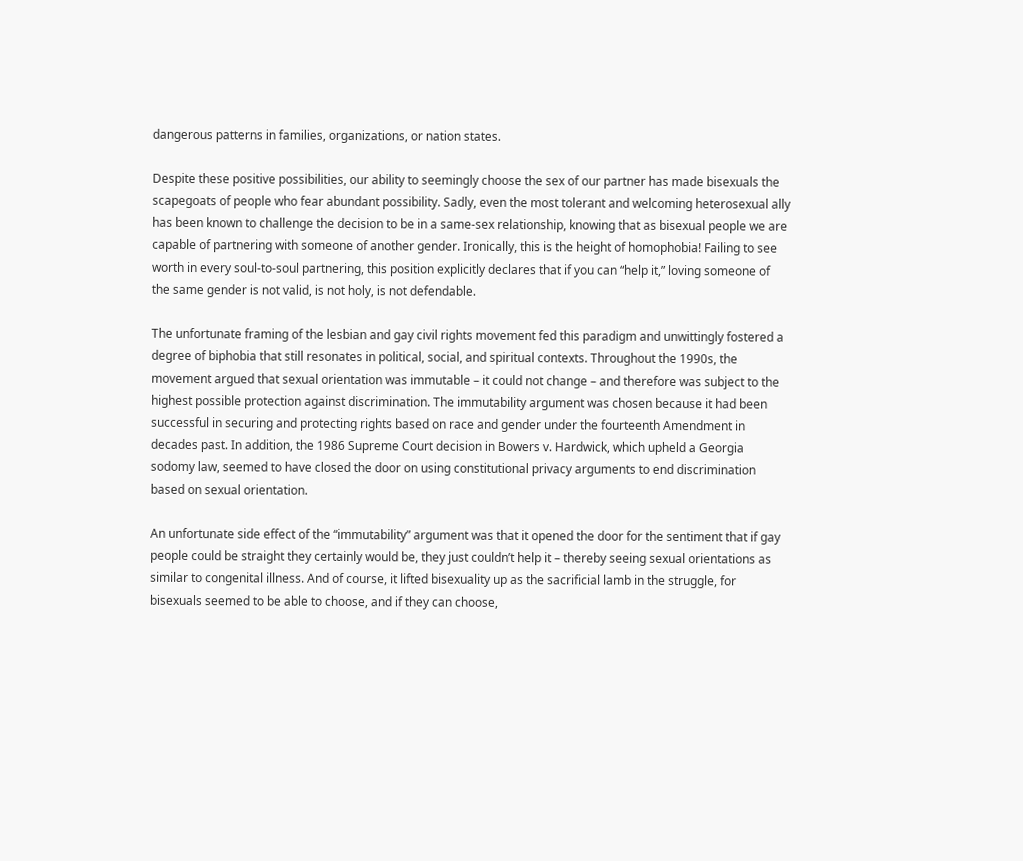dangerous patterns in families, organizations, or nation states.

Despite these positive possibilities, our ability to seemingly choose the sex of our partner has made bisexuals the scapegoats of people who fear abundant possibility. Sadly, even the most tolerant and welcoming heterosexual ally has been known to challenge the decision to be in a same-sex relationship, knowing that as bisexual people we are capable of partnering with someone of another gender. Ironically, this is the height of homophobia! Failing to see worth in every soul-to-soul partnering, this position explicitly declares that if you can “help it,” loving someone of the same gender is not valid, is not holy, is not defendable.

The unfortunate framing of the lesbian and gay civil rights movement fed this paradigm and unwittingly fostered a degree of biphobia that still resonates in political, social, and spiritual contexts. Throughout the 1990s, the movement argued that sexual orientation was immutable – it could not change – and therefore was subject to the highest possible protection against discrimination. The immutability argument was chosen because it had been successful in securing and protecting rights based on race and gender under the fourteenth Amendment in decades past. In addition, the 1986 Supreme Court decision in Bowers v. Hardwick, which upheld a Georgia sodomy law, seemed to have closed the door on using constitutional privacy arguments to end discrimination based on sexual orientation.

An unfortunate side effect of the “immutability” argument was that it opened the door for the sentiment that if gay people could be straight they certainly would be, they just couldn’t help it – thereby seeing sexual orientations as similar to congenital illness. And of course, it lifted bisexuality up as the sacrificial lamb in the struggle, for bisexuals seemed to be able to choose, and if they can choose,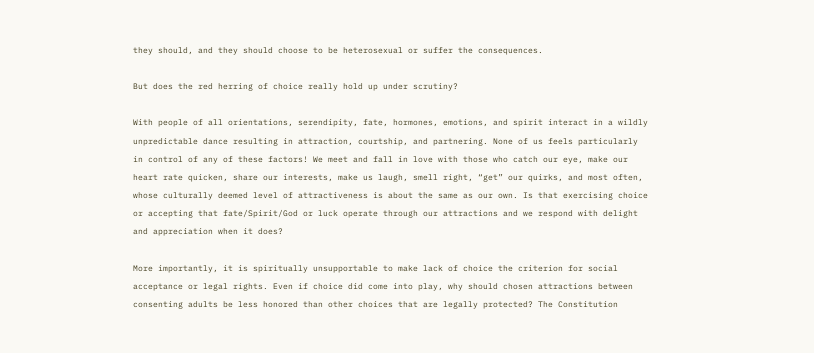they should, and they should choose to be heterosexual or suffer the consequences.

But does the red herring of choice really hold up under scrutiny?

With people of all orientations, serendipity, fate, hormones, emotions, and spirit interact in a wildly unpredictable dance resulting in attraction, courtship, and partnering. None of us feels particularly in control of any of these factors! We meet and fall in love with those who catch our eye, make our heart rate quicken, share our interests, make us laugh, smell right, “get” our quirks, and most often, whose culturally deemed level of attractiveness is about the same as our own. Is that exercising choice or accepting that fate/Spirit/God or luck operate through our attractions and we respond with delight and appreciation when it does?

More importantly, it is spiritually unsupportable to make lack of choice the criterion for social acceptance or legal rights. Even if choice did come into play, why should chosen attractions between consenting adults be less honored than other choices that are legally protected? The Constitution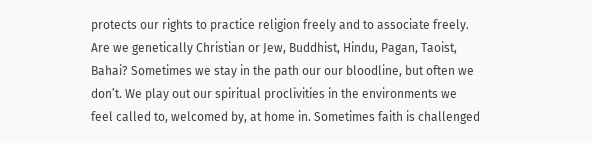protects our rights to practice religion freely and to associate freely. Are we genetically Christian or Jew, Buddhist, Hindu, Pagan, Taoist, Bahai? Sometimes we stay in the path our our bloodline, but often we don’t. We play out our spiritual proclivities in the environments we feel called to, welcomed by, at home in. Sometimes faith is challenged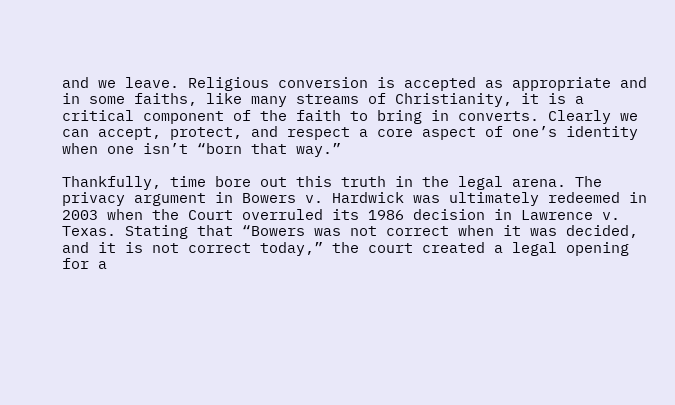and we leave. Religious conversion is accepted as appropriate and in some faiths, like many streams of Christianity, it is a critical component of the faith to bring in converts. Clearly we can accept, protect, and respect a core aspect of one’s identity when one isn’t “born that way.”

Thankfully, time bore out this truth in the legal arena. The privacy argument in Bowers v. Hardwick was ultimately redeemed in 2003 when the Court overruled its 1986 decision in Lawrence v. Texas. Stating that “Bowers was not correct when it was decided, and it is not correct today,” the court created a legal opening for a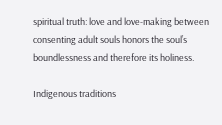spiritual truth: love and love-making between consenting adult souls honors the soul’s boundlessness and therefore its holiness.

Indigenous traditions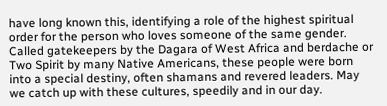have long known this, identifying a role of the highest spiritual order for the person who loves someone of the same gender. Called gatekeepers by the Dagara of West Africa and berdache or Two Spirit by many Native Americans, these people were born into a special destiny, often shamans and revered leaders. May we catch up with these cultures, speedily and in our day.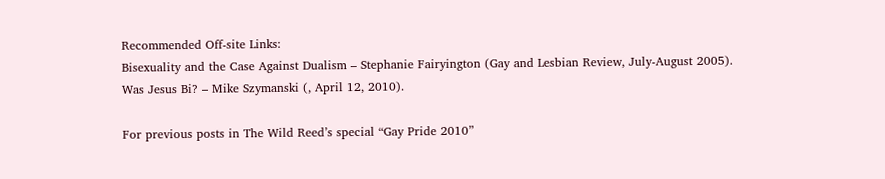Recommended Off-site Links:
Bisexuality and the Case Against Dualism – Stephanie Fairyington (Gay and Lesbian Review, July-August 2005).
Was Jesus Bi? – Mike Szymanski (, April 12, 2010).

For previous posts in The Wild Reed’s special “Gay Pride 2010”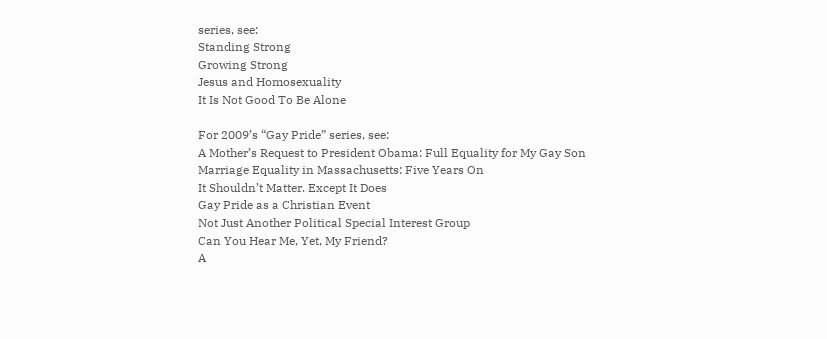series, see:
Standing Strong
Growing Strong
Jesus and Homosexuality
It Is Not Good To Be Alone

For 2009’s “Gay Pride” series, see:
A Mother’s Request to President Obama: Full Equality for My Gay Son
Marriage Equality in Massachusetts: Five Years On
It Shouldn’t Matter. Except It Does
Gay Pride as a Christian Event
Not Just Another Political Special Interest Group
Can You Hear Me, Yet, My Friend?
A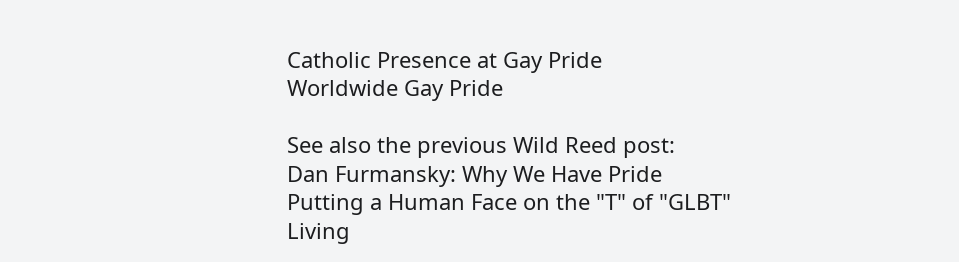Catholic Presence at Gay Pride
Worldwide Gay Pride

See also the previous Wild Reed post:
Dan Furmansky: Why We Have Pride
Putting a Human Face on the "T" of "GLBT"
Living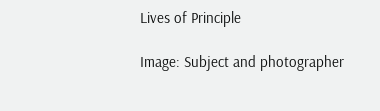Lives of Principle

Image: Subject and photographer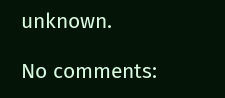unknown.

No comments: